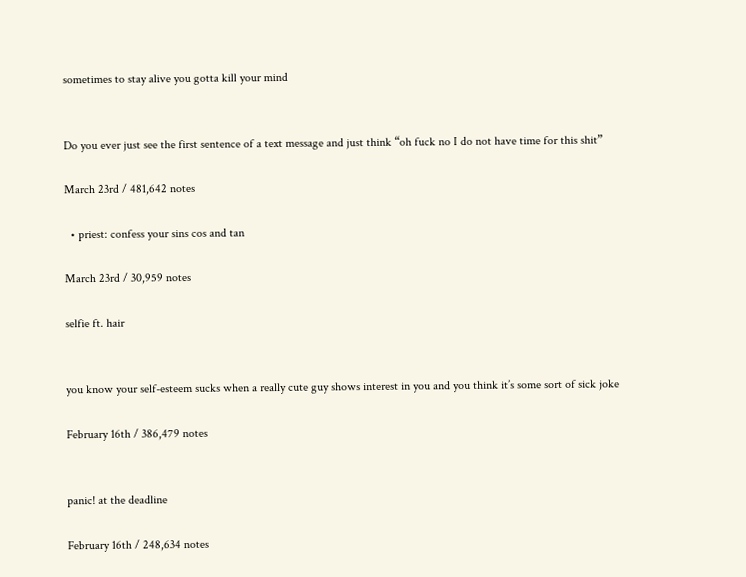sometimes to stay alive you gotta kill your mind


Do you ever just see the first sentence of a text message and just think “oh fuck no I do not have time for this shit”

March 23rd / 481,642 notes

  • priest: confess your sins cos and tan

March 23rd / 30,959 notes

selfie ft. hair


you know your self-esteem sucks when a really cute guy shows interest in you and you think it’s some sort of sick joke

February 16th / 386,479 notes


panic! at the deadline

February 16th / 248,634 notes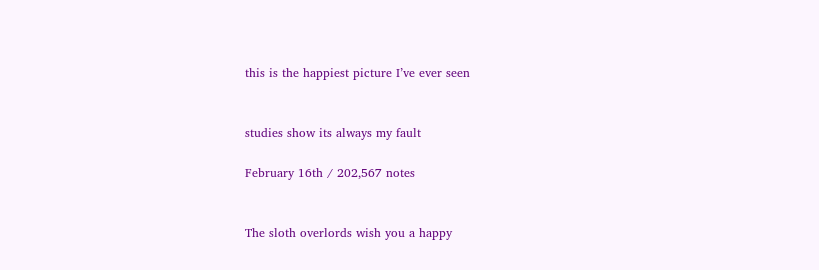this is the happiest picture I’ve ever seen


studies show its always my fault

February 16th / 202,567 notes


The sloth overlords wish you a happy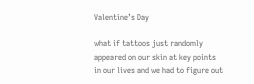Valentine’s Day

what if tattoos just randomly appeared on our skin at key points in our lives and we had to figure out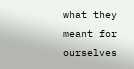what they meant for ourselves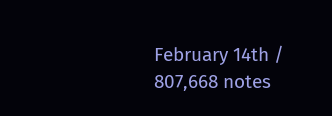February 14th / 807,668 notes